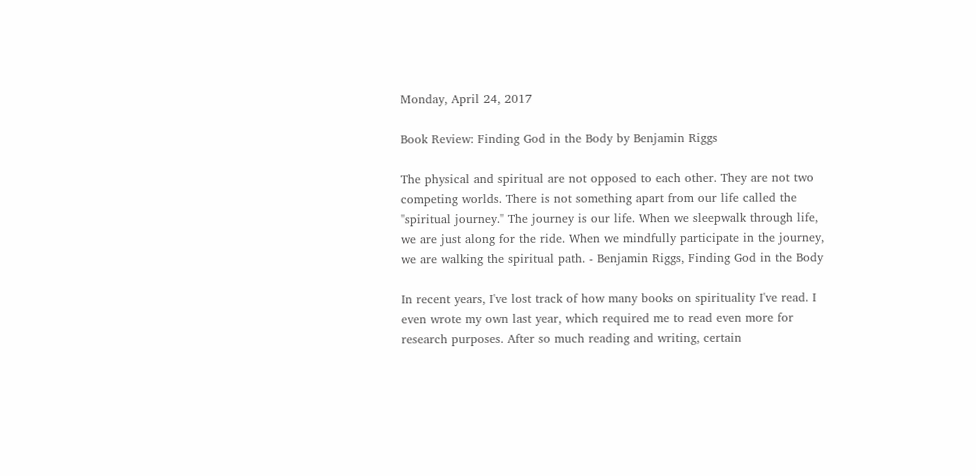Monday, April 24, 2017

Book Review: Finding God in the Body by Benjamin Riggs

The physical and spiritual are not opposed to each other. They are not two competing worlds. There is not something apart from our life called the "spiritual journey." The journey is our life. When we sleepwalk through life, we are just along for the ride. When we mindfully participate in the journey, we are walking the spiritual path. - Benjamin Riggs, Finding God in the Body

In recent years, I've lost track of how many books on spirituality I've read. I even wrote my own last year, which required me to read even more for research purposes. After so much reading and writing, certain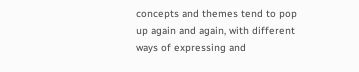concepts and themes tend to pop up again and again, with different ways of expressing and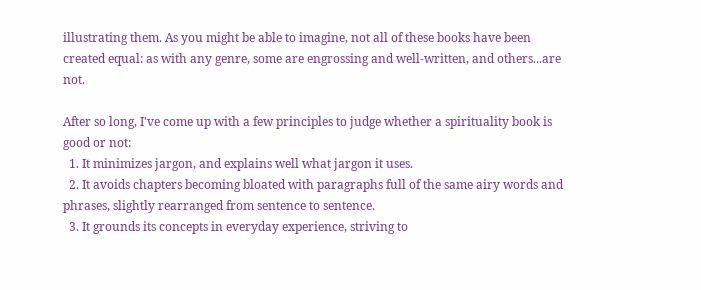illustrating them. As you might be able to imagine, not all of these books have been created equal: as with any genre, some are engrossing and well-written, and others...are not.

After so long, I've come up with a few principles to judge whether a spirituality book is good or not:
  1. It minimizes jargon, and explains well what jargon it uses.
  2. It avoids chapters becoming bloated with paragraphs full of the same airy words and phrases, slightly rearranged from sentence to sentence.
  3. It grounds its concepts in everyday experience, striving to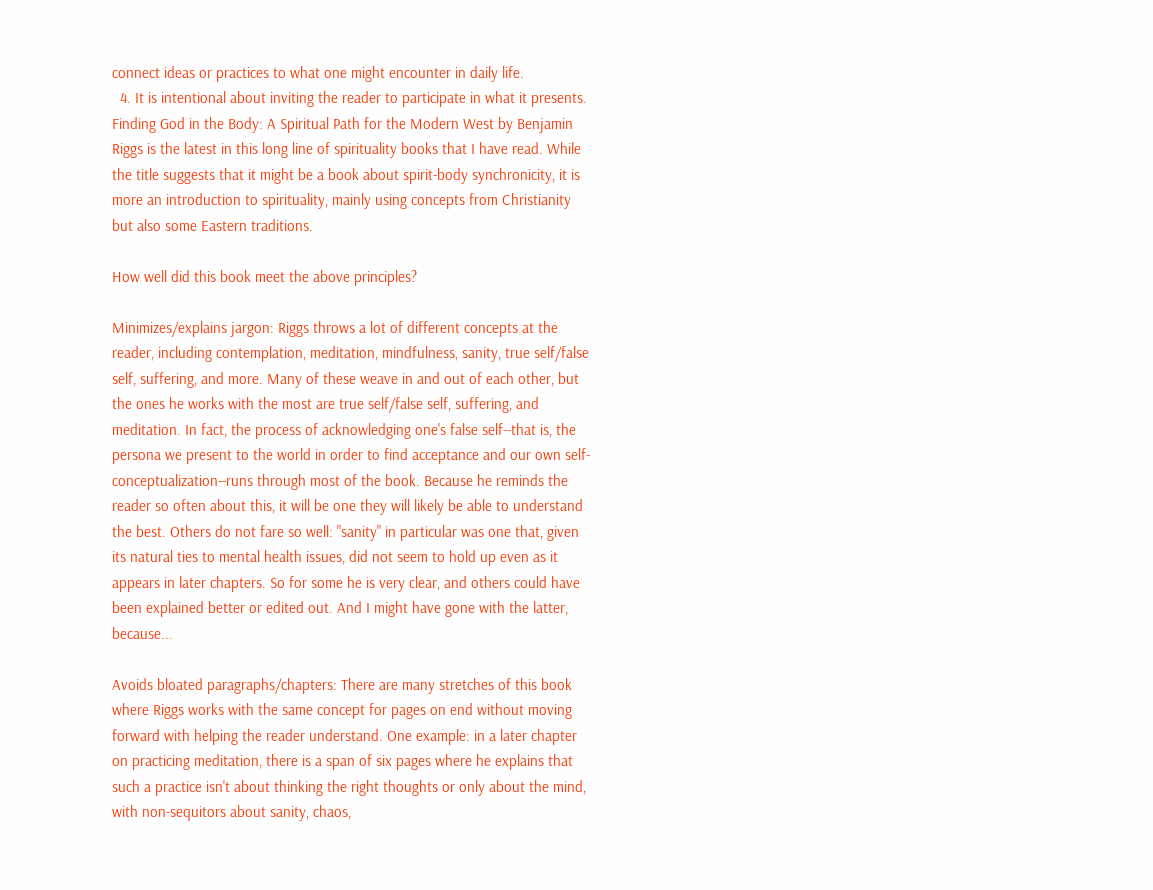connect ideas or practices to what one might encounter in daily life.
  4. It is intentional about inviting the reader to participate in what it presents.
Finding God in the Body: A Spiritual Path for the Modern West by Benjamin Riggs is the latest in this long line of spirituality books that I have read. While the title suggests that it might be a book about spirit-body synchronicity, it is more an introduction to spirituality, mainly using concepts from Christianity but also some Eastern traditions.

How well did this book meet the above principles?

Minimizes/explains jargon: Riggs throws a lot of different concepts at the reader, including contemplation, meditation, mindfulness, sanity, true self/false self, suffering, and more. Many of these weave in and out of each other, but the ones he works with the most are true self/false self, suffering, and meditation. In fact, the process of acknowledging one's false self--that is, the persona we present to the world in order to find acceptance and our own self-conceptualization--runs through most of the book. Because he reminds the reader so often about this, it will be one they will likely be able to understand the best. Others do not fare so well: "sanity" in particular was one that, given its natural ties to mental health issues, did not seem to hold up even as it appears in later chapters. So for some he is very clear, and others could have been explained better or edited out. And I might have gone with the latter, because...

Avoids bloated paragraphs/chapters: There are many stretches of this book where Riggs works with the same concept for pages on end without moving forward with helping the reader understand. One example: in a later chapter on practicing meditation, there is a span of six pages where he explains that such a practice isn't about thinking the right thoughts or only about the mind, with non-sequitors about sanity, chaos,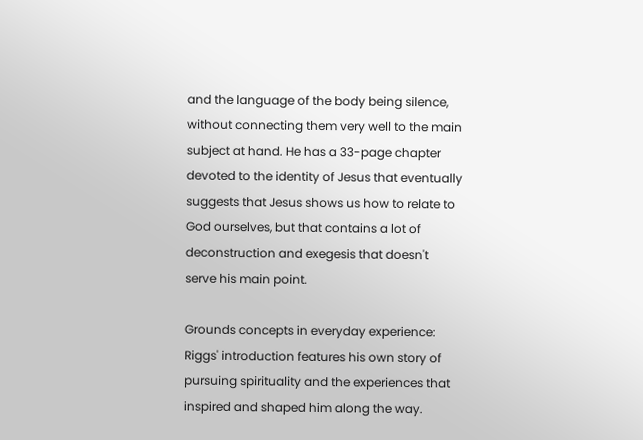and the language of the body being silence, without connecting them very well to the main subject at hand. He has a 33-page chapter devoted to the identity of Jesus that eventually suggests that Jesus shows us how to relate to God ourselves, but that contains a lot of deconstruction and exegesis that doesn't serve his main point.

Grounds concepts in everyday experience: Riggs' introduction features his own story of pursuing spirituality and the experiences that inspired and shaped him along the way.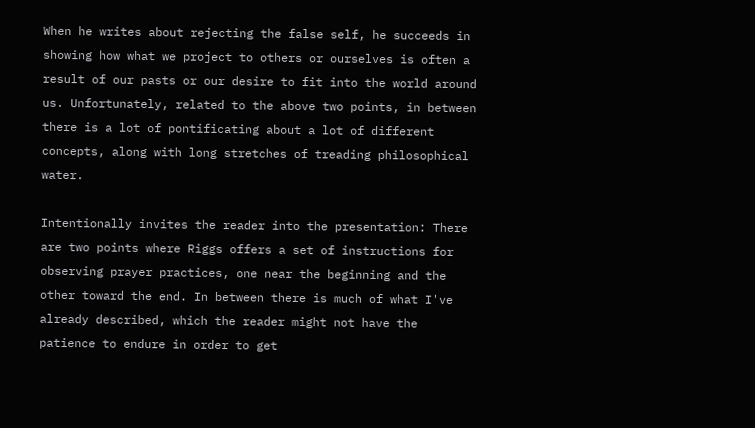When he writes about rejecting the false self, he succeeds in showing how what we project to others or ourselves is often a result of our pasts or our desire to fit into the world around us. Unfortunately, related to the above two points, in between there is a lot of pontificating about a lot of different concepts, along with long stretches of treading philosophical water.

Intentionally invites the reader into the presentation: There are two points where Riggs offers a set of instructions for observing prayer practices, one near the beginning and the other toward the end. In between there is much of what I've already described, which the reader might not have the patience to endure in order to get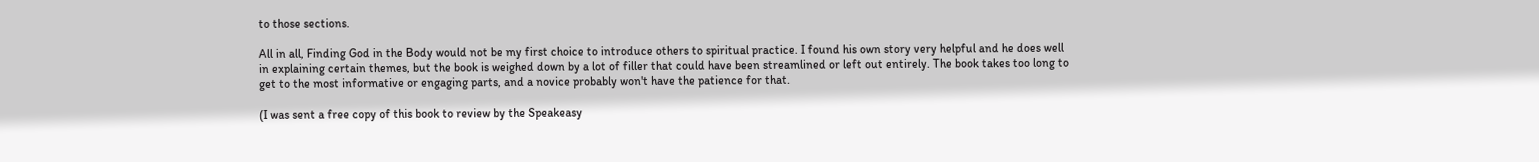to those sections.

All in all, Finding God in the Body would not be my first choice to introduce others to spiritual practice. I found his own story very helpful and he does well in explaining certain themes, but the book is weighed down by a lot of filler that could have been streamlined or left out entirely. The book takes too long to get to the most informative or engaging parts, and a novice probably won't have the patience for that.

(I was sent a free copy of this book to review by the Speakeasy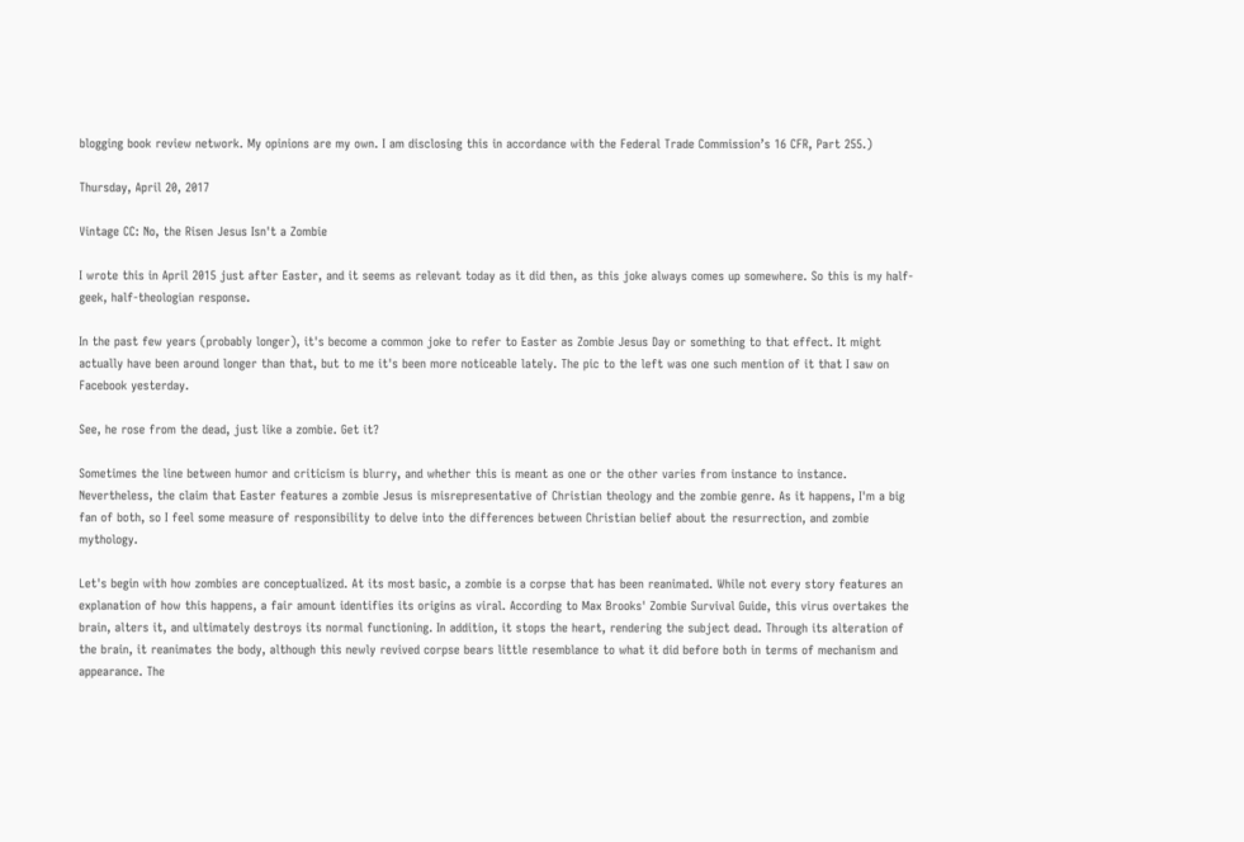blogging book review network. My opinions are my own. I am disclosing this in accordance with the Federal Trade Commission’s 16 CFR, Part 255.)

Thursday, April 20, 2017

Vintage CC: No, the Risen Jesus Isn't a Zombie

I wrote this in April 2015 just after Easter, and it seems as relevant today as it did then, as this joke always comes up somewhere. So this is my half-geek, half-theologian response.

In the past few years (probably longer), it's become a common joke to refer to Easter as Zombie Jesus Day or something to that effect. It might actually have been around longer than that, but to me it's been more noticeable lately. The pic to the left was one such mention of it that I saw on Facebook yesterday.

See, he rose from the dead, just like a zombie. Get it?

Sometimes the line between humor and criticism is blurry, and whether this is meant as one or the other varies from instance to instance. Nevertheless, the claim that Easter features a zombie Jesus is misrepresentative of Christian theology and the zombie genre. As it happens, I'm a big fan of both, so I feel some measure of responsibility to delve into the differences between Christian belief about the resurrection, and zombie mythology.

Let's begin with how zombies are conceptualized. At its most basic, a zombie is a corpse that has been reanimated. While not every story features an explanation of how this happens, a fair amount identifies its origins as viral. According to Max Brooks' Zombie Survival Guide, this virus overtakes the brain, alters it, and ultimately destroys its normal functioning. In addition, it stops the heart, rendering the subject dead. Through its alteration of the brain, it reanimates the body, although this newly revived corpse bears little resemblance to what it did before both in terms of mechanism and appearance. The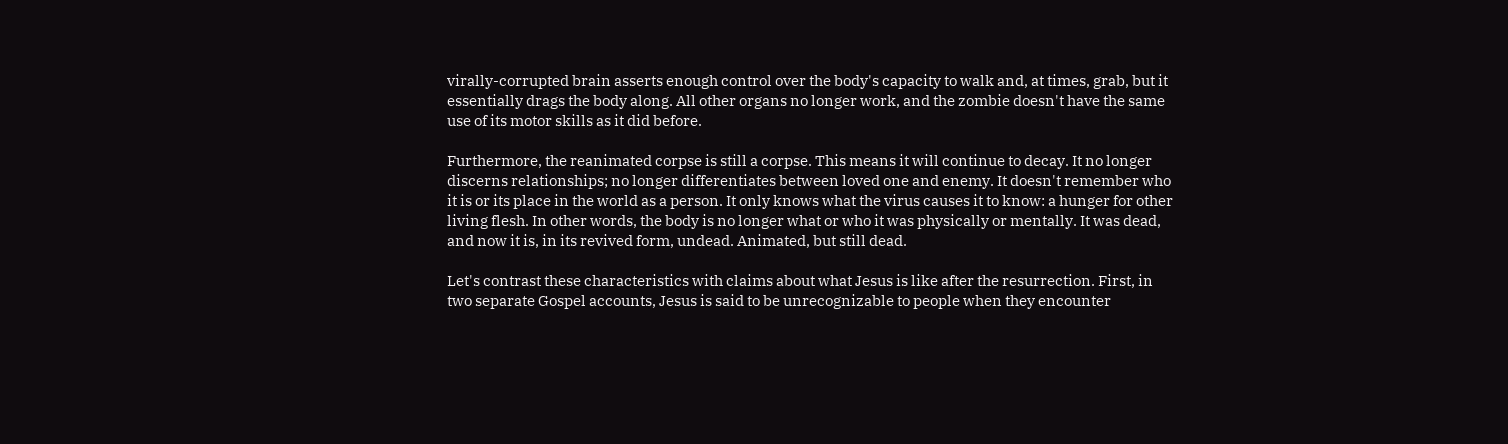virally-corrupted brain asserts enough control over the body's capacity to walk and, at times, grab, but it essentially drags the body along. All other organs no longer work, and the zombie doesn't have the same use of its motor skills as it did before.

Furthermore, the reanimated corpse is still a corpse. This means it will continue to decay. It no longer discerns relationships; no longer differentiates between loved one and enemy. It doesn't remember who it is or its place in the world as a person. It only knows what the virus causes it to know: a hunger for other living flesh. In other words, the body is no longer what or who it was physically or mentally. It was dead, and now it is, in its revived form, undead. Animated, but still dead.

Let's contrast these characteristics with claims about what Jesus is like after the resurrection. First, in two separate Gospel accounts, Jesus is said to be unrecognizable to people when they encounter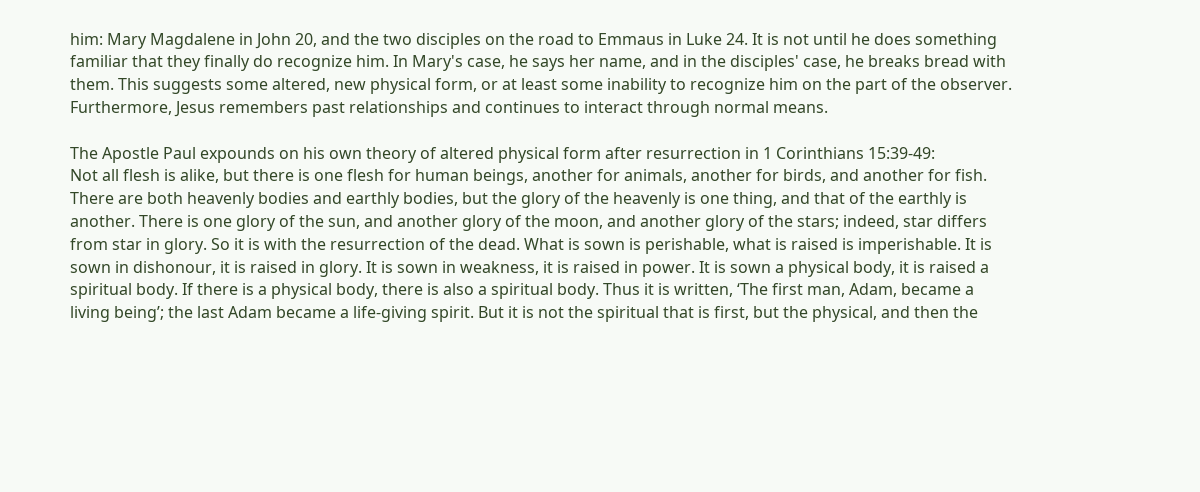him: Mary Magdalene in John 20, and the two disciples on the road to Emmaus in Luke 24. It is not until he does something familiar that they finally do recognize him. In Mary's case, he says her name, and in the disciples' case, he breaks bread with them. This suggests some altered, new physical form, or at least some inability to recognize him on the part of the observer. Furthermore, Jesus remembers past relationships and continues to interact through normal means.

The Apostle Paul expounds on his own theory of altered physical form after resurrection in 1 Corinthians 15:39-49:
Not all flesh is alike, but there is one flesh for human beings, another for animals, another for birds, and another for fish. There are both heavenly bodies and earthly bodies, but the glory of the heavenly is one thing, and that of the earthly is another. There is one glory of the sun, and another glory of the moon, and another glory of the stars; indeed, star differs from star in glory. So it is with the resurrection of the dead. What is sown is perishable, what is raised is imperishable. It is sown in dishonour, it is raised in glory. It is sown in weakness, it is raised in power. It is sown a physical body, it is raised a spiritual body. If there is a physical body, there is also a spiritual body. Thus it is written, ‘The first man, Adam, became a living being’; the last Adam became a life-giving spirit. But it is not the spiritual that is first, but the physical, and then the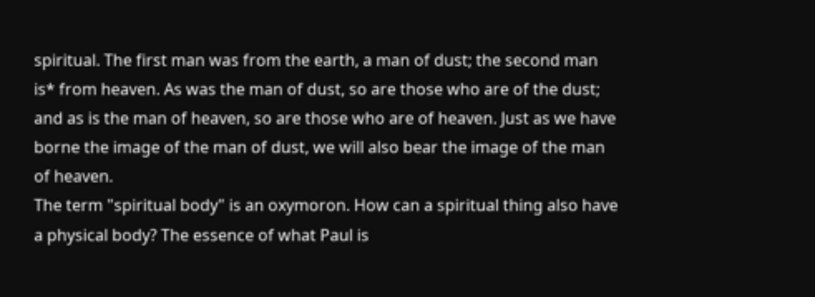spiritual. The first man was from the earth, a man of dust; the second man is* from heaven. As was the man of dust, so are those who are of the dust; and as is the man of heaven, so are those who are of heaven. Just as we have borne the image of the man of dust, we will also bear the image of the man of heaven.
The term "spiritual body" is an oxymoron. How can a spiritual thing also have a physical body? The essence of what Paul is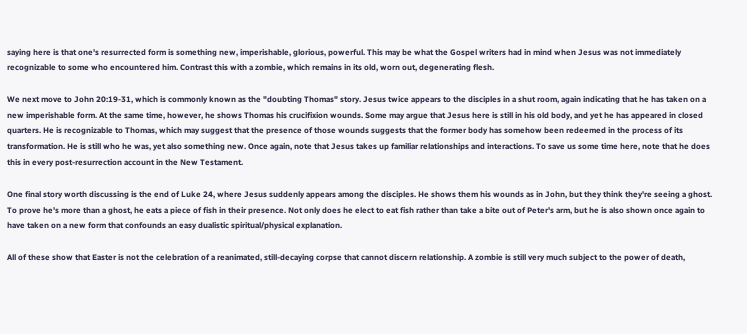saying here is that one's resurrected form is something new, imperishable, glorious, powerful. This may be what the Gospel writers had in mind when Jesus was not immediately recognizable to some who encountered him. Contrast this with a zombie, which remains in its old, worn out, degenerating flesh.

We next move to John 20:19-31, which is commonly known as the "doubting Thomas" story. Jesus twice appears to the disciples in a shut room, again indicating that he has taken on a new imperishable form. At the same time, however, he shows Thomas his crucifixion wounds. Some may argue that Jesus here is still in his old body, and yet he has appeared in closed quarters. He is recognizable to Thomas, which may suggest that the presence of those wounds suggests that the former body has somehow been redeemed in the process of its transformation. He is still who he was, yet also something new. Once again, note that Jesus takes up familiar relationships and interactions. To save us some time here, note that he does this in every post-resurrection account in the New Testament.

One final story worth discussing is the end of Luke 24, where Jesus suddenly appears among the disciples. He shows them his wounds as in John, but they think they're seeing a ghost. To prove he's more than a ghost, he eats a piece of fish in their presence. Not only does he elect to eat fish rather than take a bite out of Peter's arm, but he is also shown once again to have taken on a new form that confounds an easy dualistic spiritual/physical explanation.

All of these show that Easter is not the celebration of a reanimated, still-decaying corpse that cannot discern relationship. A zombie is still very much subject to the power of death,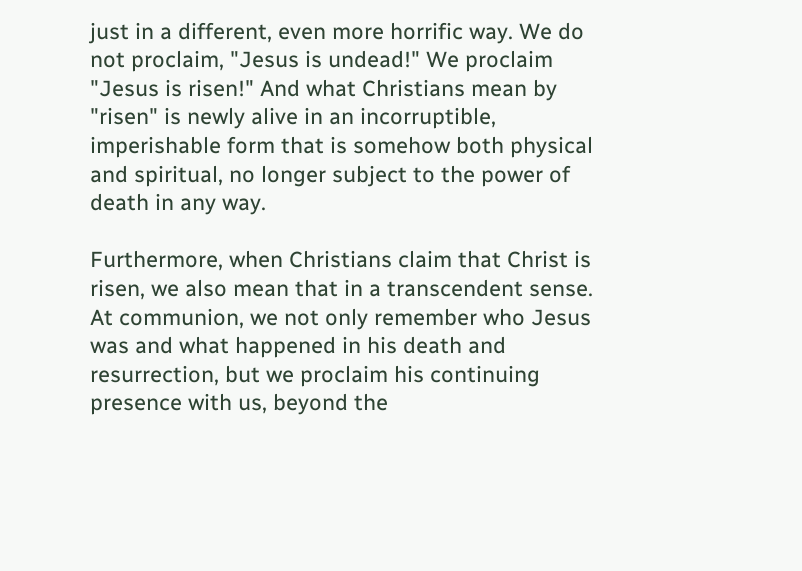just in a different, even more horrific way. We do not proclaim, "Jesus is undead!" We proclaim "Jesus is risen!" And what Christians mean by "risen" is newly alive in an incorruptible, imperishable form that is somehow both physical and spiritual, no longer subject to the power of death in any way.

Furthermore, when Christians claim that Christ is risen, we also mean that in a transcendent sense. At communion, we not only remember who Jesus was and what happened in his death and resurrection, but we proclaim his continuing presence with us, beyond the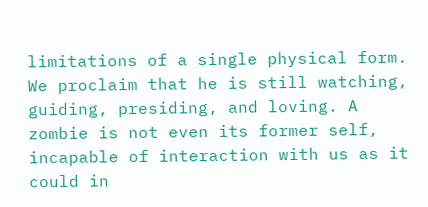limitations of a single physical form. We proclaim that he is still watching, guiding, presiding, and loving. A zombie is not even its former self, incapable of interaction with us as it could in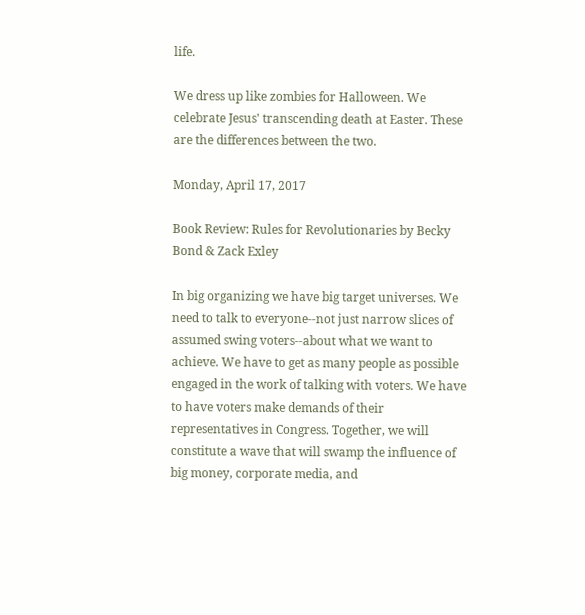life.

We dress up like zombies for Halloween. We celebrate Jesus' transcending death at Easter. These are the differences between the two.

Monday, April 17, 2017

Book Review: Rules for Revolutionaries by Becky Bond & Zack Exley

In big organizing we have big target universes. We need to talk to everyone--not just narrow slices of assumed swing voters--about what we want to achieve. We have to get as many people as possible engaged in the work of talking with voters. We have to have voters make demands of their representatives in Congress. Together, we will constitute a wave that will swamp the influence of big money, corporate media, and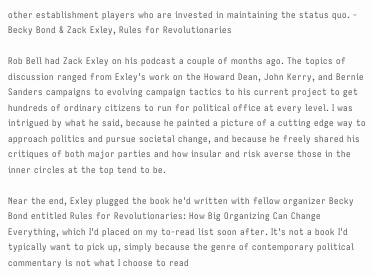other establishment players who are invested in maintaining the status quo. - Becky Bond & Zack Exley, Rules for Revolutionaries

Rob Bell had Zack Exley on his podcast a couple of months ago. The topics of discussion ranged from Exley's work on the Howard Dean, John Kerry, and Bernie Sanders campaigns to evolving campaign tactics to his current project to get hundreds of ordinary citizens to run for political office at every level. I was intrigued by what he said, because he painted a picture of a cutting edge way to approach politics and pursue societal change, and because he freely shared his critiques of both major parties and how insular and risk averse those in the inner circles at the top tend to be.

Near the end, Exley plugged the book he'd written with fellow organizer Becky Bond entitled Rules for Revolutionaries: How Big Organizing Can Change Everything, which I'd placed on my to-read list soon after. It's not a book I'd typically want to pick up, simply because the genre of contemporary political commentary is not what I choose to read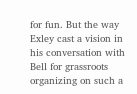for fun. But the way Exley cast a vision in his conversation with Bell for grassroots organizing on such a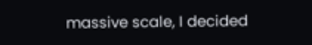massive scale, I decided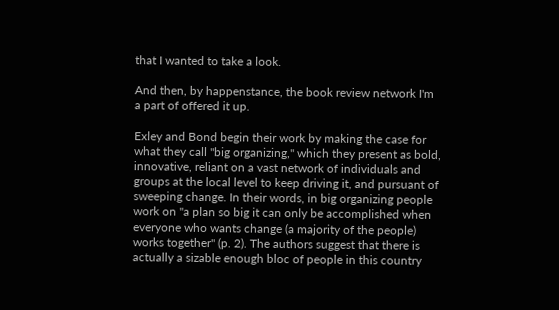that I wanted to take a look.

And then, by happenstance, the book review network I'm a part of offered it up.

Exley and Bond begin their work by making the case for what they call "big organizing," which they present as bold, innovative, reliant on a vast network of individuals and groups at the local level to keep driving it, and pursuant of sweeping change. In their words, in big organizing people work on "a plan so big it can only be accomplished when everyone who wants change (a majority of the people) works together" (p. 2). The authors suggest that there is actually a sizable enough bloc of people in this country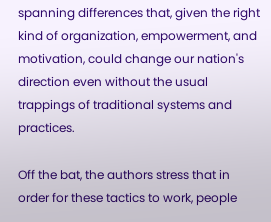spanning differences that, given the right kind of organization, empowerment, and motivation, could change our nation's direction even without the usual trappings of traditional systems and practices.

Off the bat, the authors stress that in order for these tactics to work, people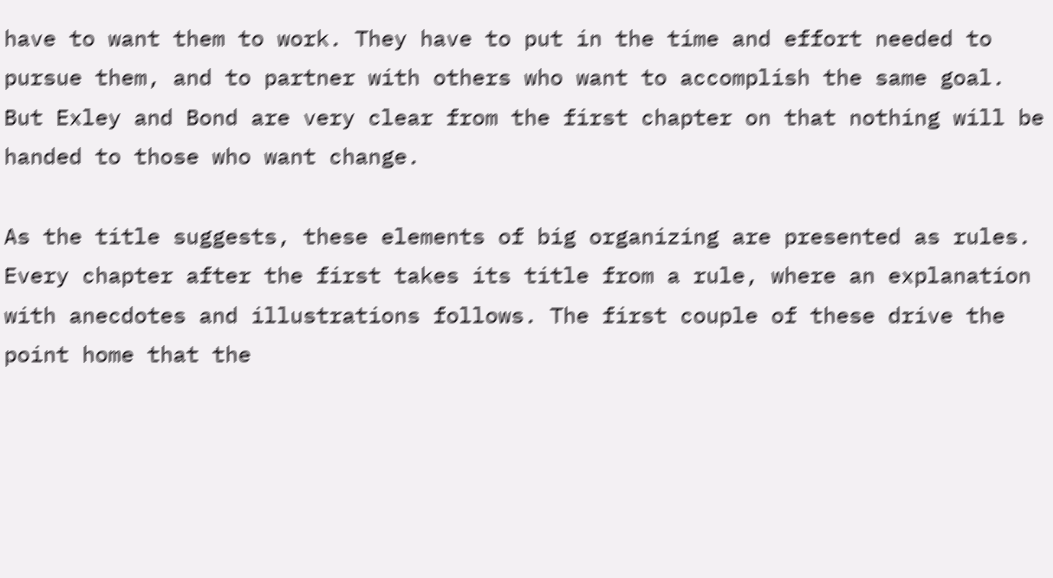have to want them to work. They have to put in the time and effort needed to pursue them, and to partner with others who want to accomplish the same goal. But Exley and Bond are very clear from the first chapter on that nothing will be handed to those who want change.

As the title suggests, these elements of big organizing are presented as rules. Every chapter after the first takes its title from a rule, where an explanation with anecdotes and illustrations follows. The first couple of these drive the point home that the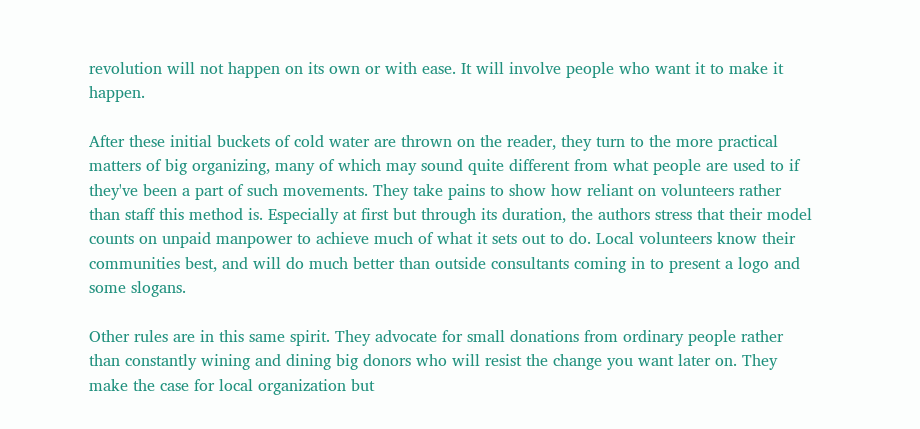revolution will not happen on its own or with ease. It will involve people who want it to make it happen.

After these initial buckets of cold water are thrown on the reader, they turn to the more practical matters of big organizing, many of which may sound quite different from what people are used to if they've been a part of such movements. They take pains to show how reliant on volunteers rather than staff this method is. Especially at first but through its duration, the authors stress that their model counts on unpaid manpower to achieve much of what it sets out to do. Local volunteers know their communities best, and will do much better than outside consultants coming in to present a logo and some slogans.

Other rules are in this same spirit. They advocate for small donations from ordinary people rather than constantly wining and dining big donors who will resist the change you want later on. They make the case for local organization but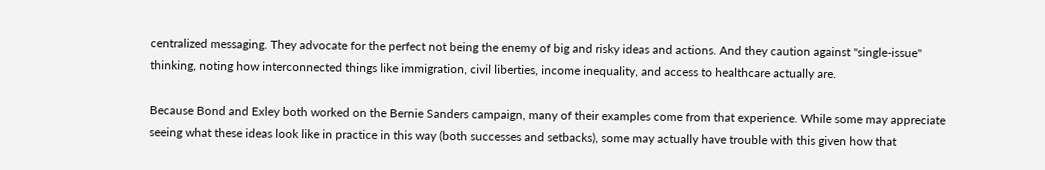centralized messaging. They advocate for the perfect not being the enemy of big and risky ideas and actions. And they caution against "single-issue" thinking, noting how interconnected things like immigration, civil liberties, income inequality, and access to healthcare actually are.

Because Bond and Exley both worked on the Bernie Sanders campaign, many of their examples come from that experience. While some may appreciate seeing what these ideas look like in practice in this way (both successes and setbacks), some may actually have trouble with this given how that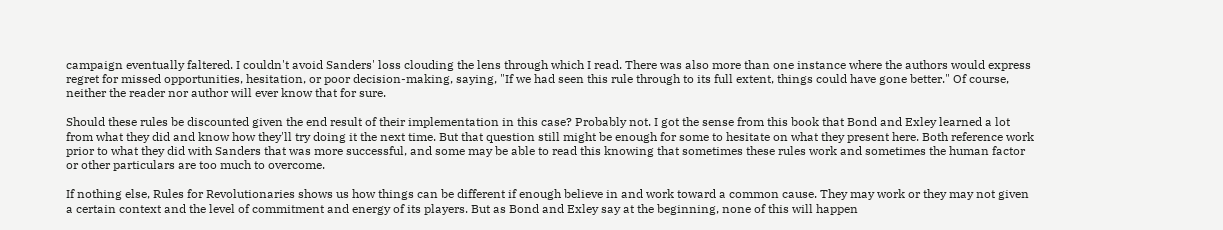campaign eventually faltered. I couldn't avoid Sanders' loss clouding the lens through which I read. There was also more than one instance where the authors would express regret for missed opportunities, hesitation, or poor decision-making, saying, "If we had seen this rule through to its full extent, things could have gone better." Of course, neither the reader nor author will ever know that for sure.

Should these rules be discounted given the end result of their implementation in this case? Probably not. I got the sense from this book that Bond and Exley learned a lot from what they did and know how they'll try doing it the next time. But that question still might be enough for some to hesitate on what they present here. Both reference work prior to what they did with Sanders that was more successful, and some may be able to read this knowing that sometimes these rules work and sometimes the human factor or other particulars are too much to overcome.

If nothing else, Rules for Revolutionaries shows us how things can be different if enough believe in and work toward a common cause. They may work or they may not given a certain context and the level of commitment and energy of its players. But as Bond and Exley say at the beginning, none of this will happen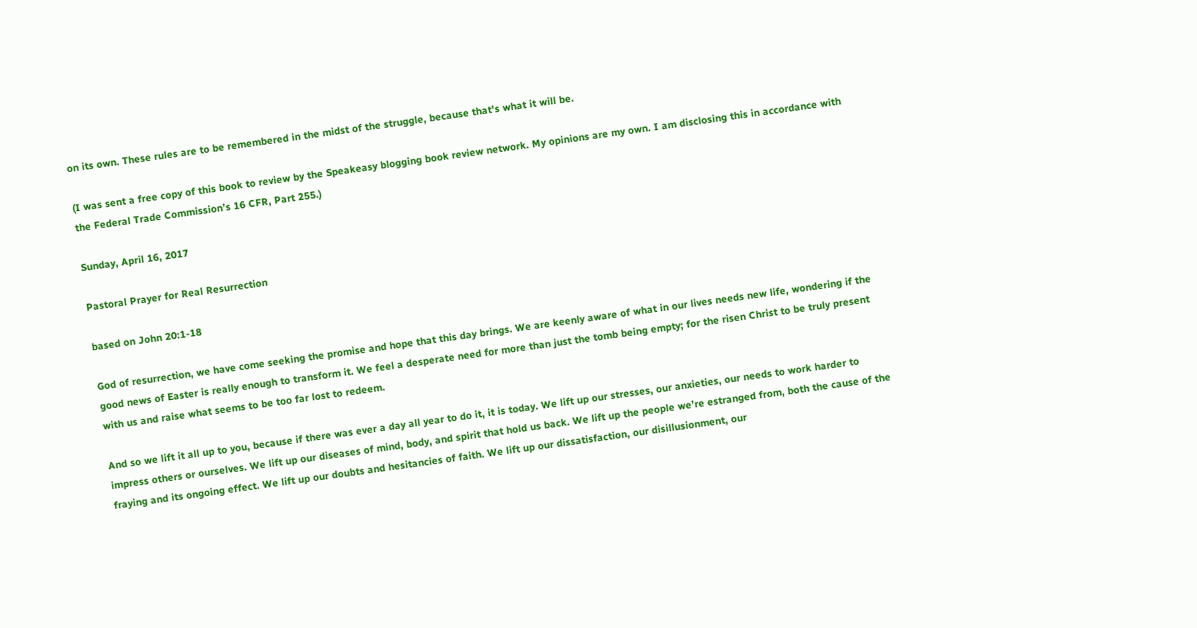on its own. These rules are to be remembered in the midst of the struggle, because that's what it will be.

(I was sent a free copy of this book to review by the Speakeasy blogging book review network. My opinions are my own. I am disclosing this in accordance with the Federal Trade Commission’s 16 CFR, Part 255.)

Sunday, April 16, 2017

Pastoral Prayer for Real Resurrection

based on John 20:1-18

God of resurrection, we have come seeking the promise and hope that this day brings. We are keenly aware of what in our lives needs new life, wondering if the good news of Easter is really enough to transform it. We feel a desperate need for more than just the tomb being empty; for the risen Christ to be truly present with us and raise what seems to be too far lost to redeem.

And so we lift it all up to you, because if there was ever a day all year to do it, it is today. We lift up our stresses, our anxieties, our needs to work harder to impress others or ourselves. We lift up our diseases of mind, body, and spirit that hold us back. We lift up the people we’re estranged from, both the cause of the fraying and its ongoing effect. We lift up our doubts and hesitancies of faith. We lift up our dissatisfaction, our disillusionment, our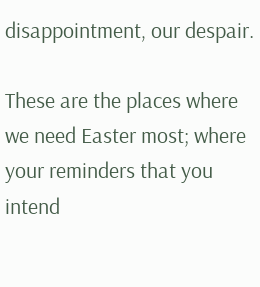disappointment, our despair.

These are the places where we need Easter most; where your reminders that you intend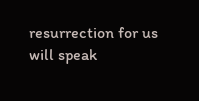resurrection for us will speak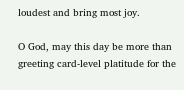loudest and bring most joy.

O God, may this day be more than greeting card-level platitude for the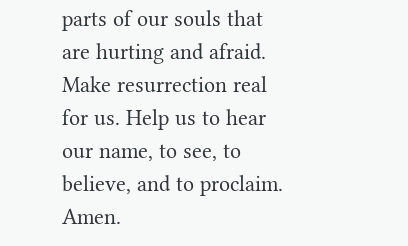parts of our souls that are hurting and afraid. Make resurrection real for us. Help us to hear our name, to see, to believe, and to proclaim. Amen.